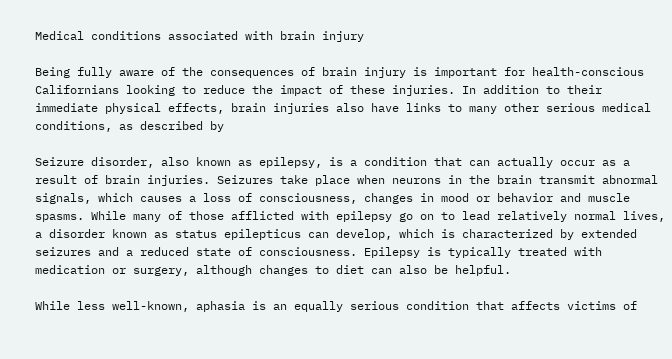Medical conditions associated with brain injury

Being fully aware of the consequences of brain injury is important for health-conscious Californians looking to reduce the impact of these injuries. In addition to their immediate physical effects, brain injuries also have links to many other serious medical conditions, as described by

Seizure disorder, also known as epilepsy, is a condition that can actually occur as a result of brain injuries. Seizures take place when neurons in the brain transmit abnormal signals, which causes a loss of consciousness, changes in mood or behavior and muscle spasms. While many of those afflicted with epilepsy go on to lead relatively normal lives, a disorder known as status epilepticus can develop, which is characterized by extended seizures and a reduced state of consciousness. Epilepsy is typically treated with medication or surgery, although changes to diet can also be helpful.

While less well-known, aphasia is an equally serious condition that affects victims of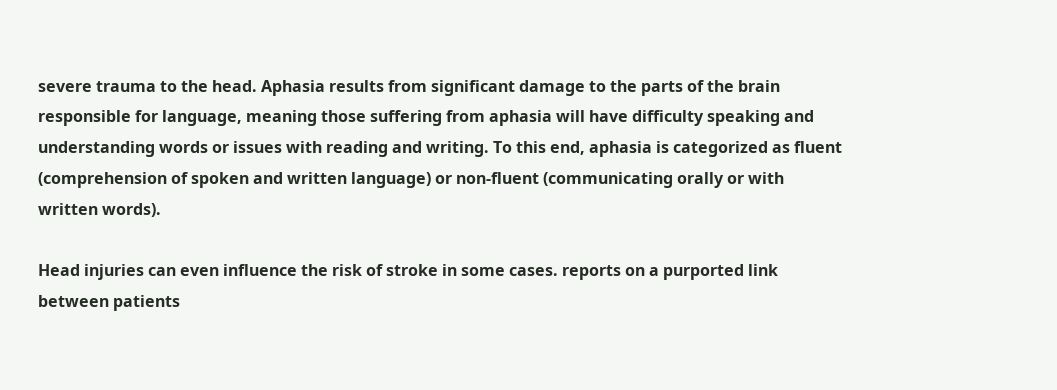severe trauma to the head. Aphasia results from significant damage to the parts of the brain responsible for language, meaning those suffering from aphasia will have difficulty speaking and understanding words or issues with reading and writing. To this end, aphasia is categorized as fluent (comprehension of spoken and written language) or non-fluent (communicating orally or with written words).

Head injuries can even influence the risk of stroke in some cases. reports on a purported link between patients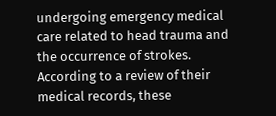undergoing emergency medical care related to head trauma and the occurrence of strokes. According to a review of their medical records, these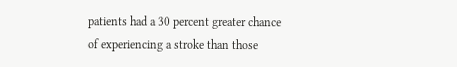patients had a 30 percent greater chance of experiencing a stroke than those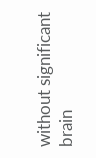without significant brain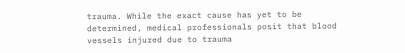trauma. While the exact cause has yet to be determined, medical professionals posit that blood vessels injured due to trauma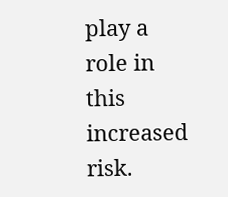play a role in this increased risk.